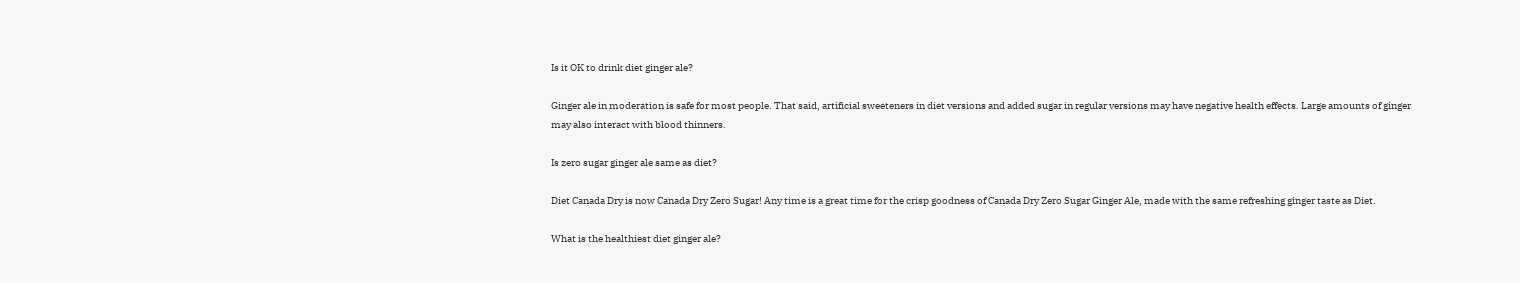Is it OK to drink diet ginger ale?

Ginger ale in moderation is safe for most people. That said, artificial sweeteners in diet versions and added sugar in regular versions may have negative health effects. Large amounts of ginger may also interact with blood thinners.

Is zero sugar ginger ale same as diet?

Diet Canada Dry is now Canada Dry Zero Sugar! Any time is a great time for the crisp goodness of Canada Dry Zero Sugar Ginger Ale, made with the same refreshing ginger taste as Diet.

What is the healthiest diet ginger ale?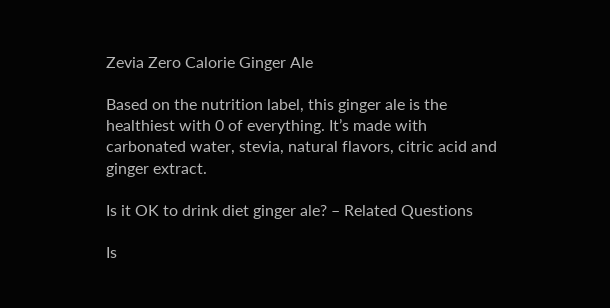Zevia Zero Calorie Ginger Ale

Based on the nutrition label, this ginger ale is the healthiest with 0 of everything. It’s made with carbonated water, stevia, natural flavors, citric acid and ginger extract.

Is it OK to drink diet ginger ale? – Related Questions

Is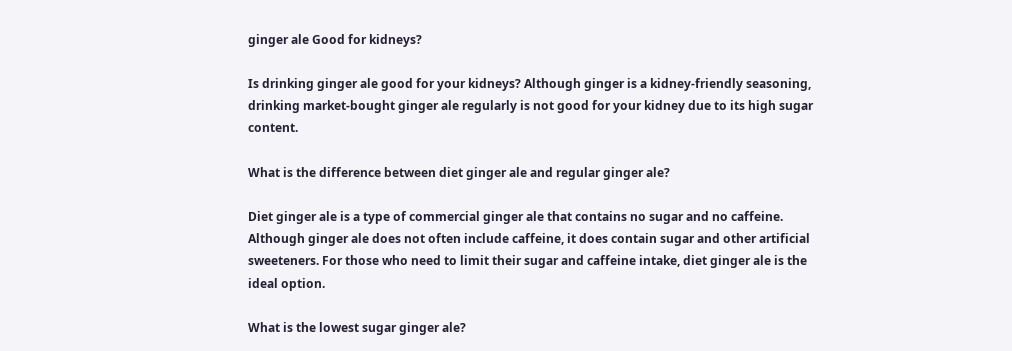ginger ale Good for kidneys?

Is drinking ginger ale good for your kidneys? Although ginger is a kidney-friendly seasoning, drinking market-bought ginger ale regularly is not good for your kidney due to its high sugar content.

What is the difference between diet ginger ale and regular ginger ale?

Diet ginger ale is a type of commercial ginger ale that contains no sugar and no caffeine. Although ginger ale does not often include caffeine, it does contain sugar and other artificial sweeteners. For those who need to limit their sugar and caffeine intake, diet ginger ale is the ideal option.

What is the lowest sugar ginger ale?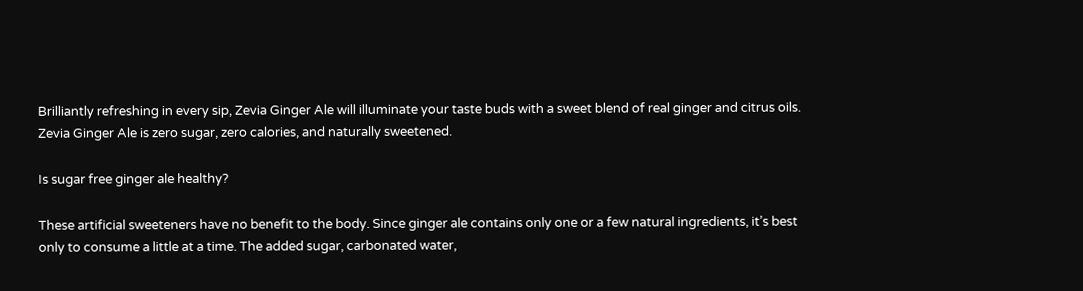Brilliantly refreshing in every sip, Zevia Ginger Ale will illuminate your taste buds with a sweet blend of real ginger and citrus oils. Zevia Ginger Ale is zero sugar, zero calories, and naturally sweetened.

Is sugar free ginger ale healthy?

These artificial sweeteners have no benefit to the body. Since ginger ale contains only one or a few natural ingredients, it’s best only to consume a little at a time. The added sugar, carbonated water,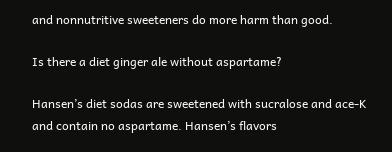and nonnutritive sweeteners do more harm than good.

Is there a diet ginger ale without aspartame?

Hansen’s diet sodas are sweetened with sucralose and ace-K and contain no aspartame. Hansen’s flavors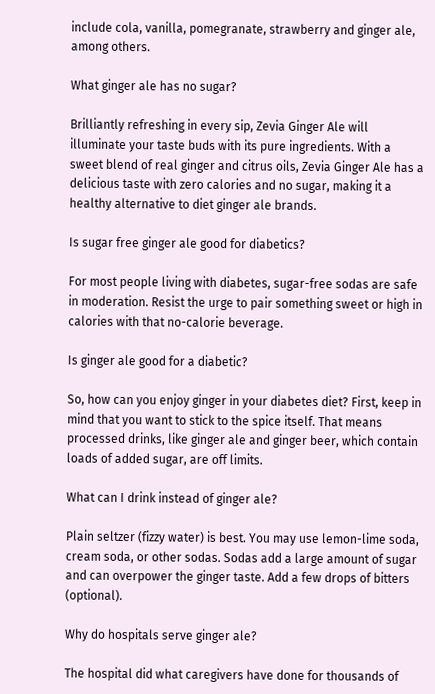include cola, vanilla, pomegranate, strawberry and ginger ale, among others.

What ginger ale has no sugar?

Brilliantly refreshing in every sip, Zevia Ginger Ale will illuminate your taste buds with its pure ingredients. With a sweet blend of real ginger and citrus oils, Zevia Ginger Ale has a delicious taste with zero calories and no sugar, making it a healthy alternative to diet ginger ale brands.

Is sugar free ginger ale good for diabetics?

For most people living with diabetes, sugar-free sodas are safe in moderation. Resist the urge to pair something sweet or high in calories with that no-calorie beverage.

Is ginger ale good for a diabetic?

So, how can you enjoy ginger in your diabetes diet? First, keep in mind that you want to stick to the spice itself. That means processed drinks, like ginger ale and ginger beer, which contain loads of added sugar, are off limits.

What can I drink instead of ginger ale?

Plain seltzer (fizzy water) is best. You may use lemon-lime soda, cream soda, or other sodas. Sodas add a large amount of sugar and can overpower the ginger taste. Add a few drops of bitters (optional).

Why do hospitals serve ginger ale?

The hospital did what caregivers have done for thousands of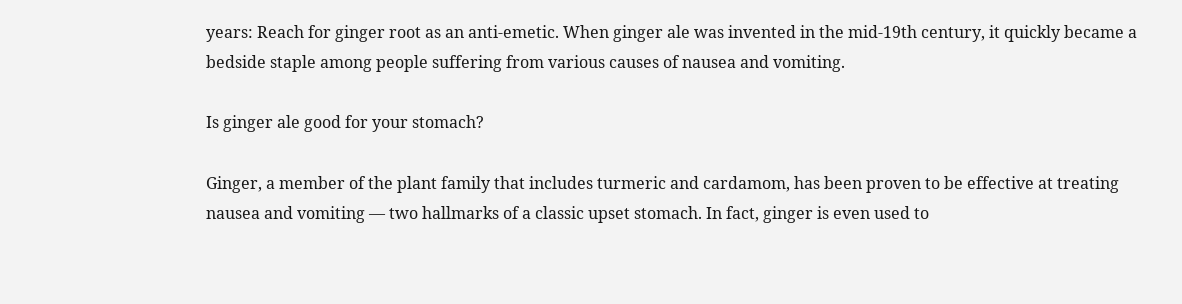years: Reach for ginger root as an anti-emetic. When ginger ale was invented in the mid-19th century, it quickly became a bedside staple among people suffering from various causes of nausea and vomiting.

Is ginger ale good for your stomach?

Ginger, a member of the plant family that includes turmeric and cardamom, has been proven to be effective at treating nausea and vomiting — two hallmarks of a classic upset stomach. In fact, ginger is even used to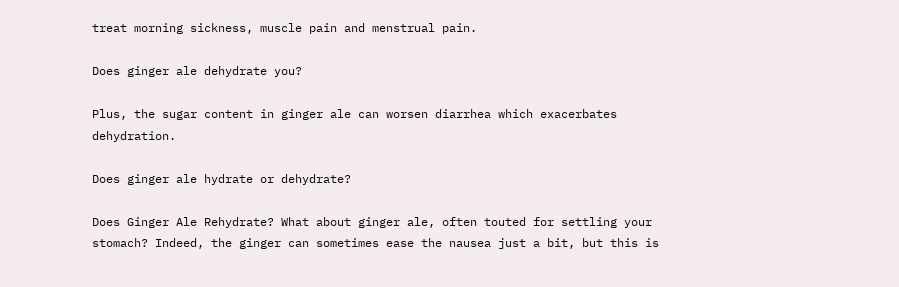treat morning sickness, muscle pain and menstrual pain.

Does ginger ale dehydrate you?

Plus, the sugar content in ginger ale can worsen diarrhea which exacerbates dehydration.

Does ginger ale hydrate or dehydrate?

Does Ginger Ale Rehydrate? What about ginger ale, often touted for settling your stomach? Indeed, the ginger can sometimes ease the nausea just a bit, but this is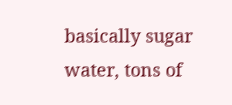basically sugar water, tons of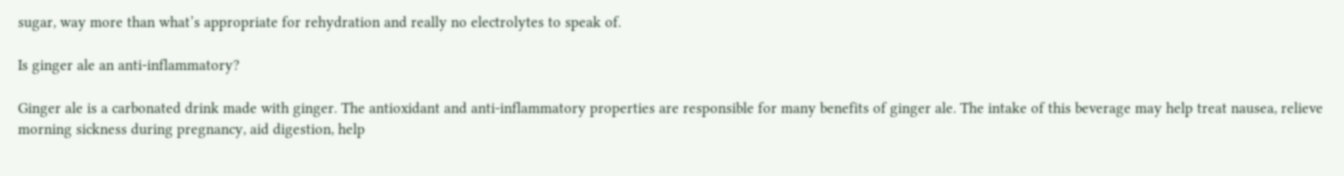sugar, way more than what’s appropriate for rehydration and really no electrolytes to speak of.

Is ginger ale an anti-inflammatory?

Ginger ale is a carbonated drink made with ginger. The antioxidant and anti-inflammatory properties are responsible for many benefits of ginger ale. The intake of this beverage may help treat nausea, relieve morning sickness during pregnancy, aid digestion, help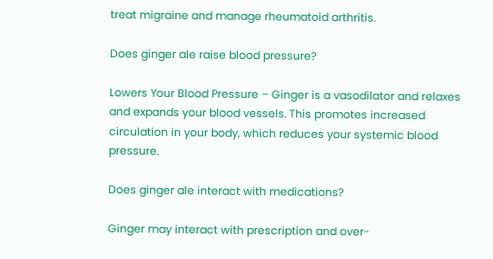treat migraine and manage rheumatoid arthritis.

Does ginger ale raise blood pressure?

Lowers Your Blood Pressure – Ginger is a vasodilator and relaxes and expands your blood vessels. This promotes increased circulation in your body, which reduces your systemic blood pressure.

Does ginger ale interact with medications?

Ginger may interact with prescription and over-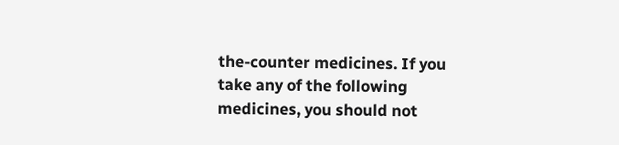the-counter medicines. If you take any of the following medicines, you should not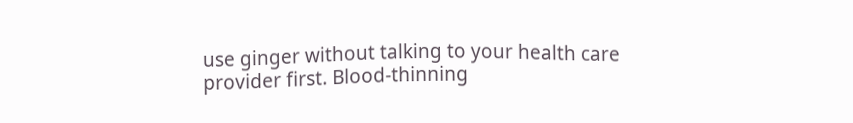use ginger without talking to your health care provider first. Blood-thinning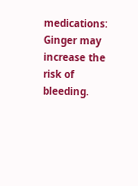medications: Ginger may increase the risk of bleeding.